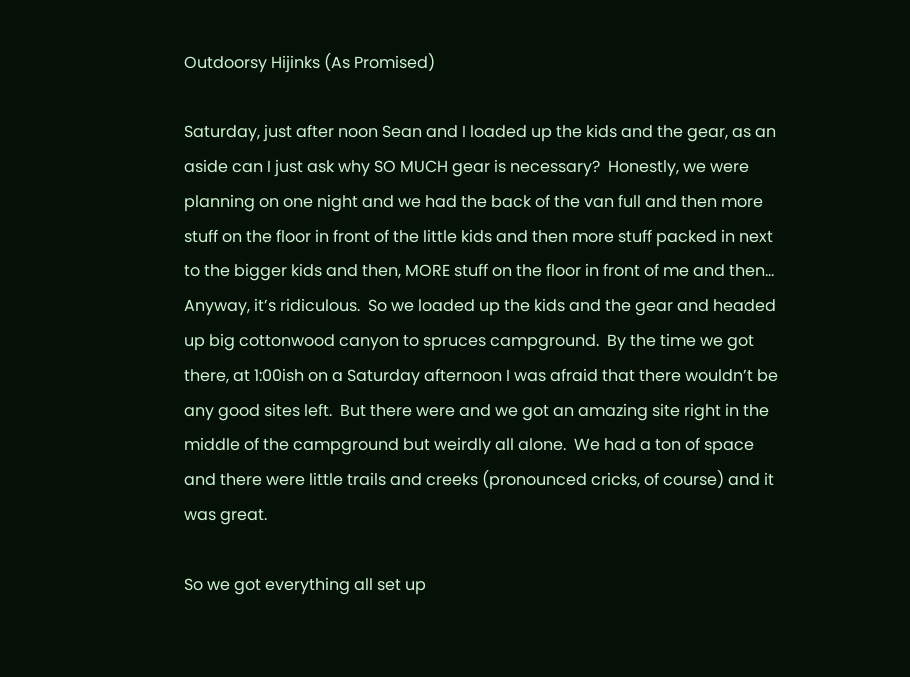Outdoorsy Hijinks (As Promised)

Saturday, just after noon Sean and I loaded up the kids and the gear, as an aside can I just ask why SO MUCH gear is necessary?  Honestly, we were planning on one night and we had the back of the van full and then more stuff on the floor in front of the little kids and then more stuff packed in next to the bigger kids and then, MORE stuff on the floor in front of me and then… Anyway, it’s ridiculous.  So we loaded up the kids and the gear and headed up big cottonwood canyon to spruces campground.  By the time we got there, at 1:00ish on a Saturday afternoon I was afraid that there wouldn’t be any good sites left.  But there were and we got an amazing site right in the middle of the campground but weirdly all alone.  We had a ton of space and there were little trails and creeks (pronounced cricks, of course) and it was great.

So we got everything all set up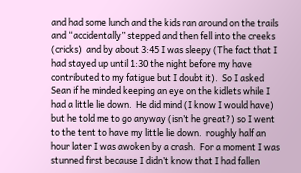and had some lunch and the kids ran around on the trails and “accidentally” stepped and then fell into the creeks (cricks)  and by about 3:45 I was sleepy (The fact that I had stayed up until 1:30 the night before my have contributed to my fatigue but I doubt it).  So I asked Sean if he minded keeping an eye on the kidlets while I had a little lie down.  He did mind (I know I would have) but he told me to go anyway (isn’t he great?) so I went to the tent to have my little lie down.  roughly half an hour later I was awoken by a crash.  For a moment I was stunned first because I didn’t know that I had fallen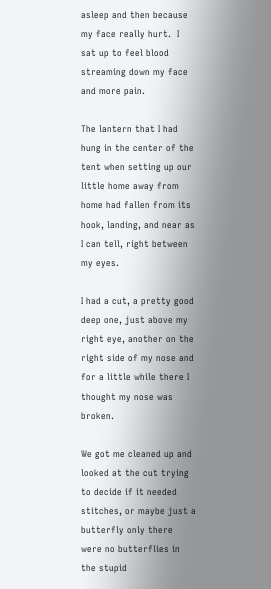asleep and then because my face really hurt.  I sat up to feel blood streaming down my face and more pain.

The lantern that I had hung in the center of the tent when setting up our little home away from home had fallen from its hook, landing, and near as I can tell, right between my eyes.

I had a cut, a pretty good deep one, just above my right eye, another on the right side of my nose and for a little while there I thought my nose was broken.

We got me cleaned up and looked at the cut trying to decide if it needed stitches, or maybe just a butterfly only there were no butterflies in the stupid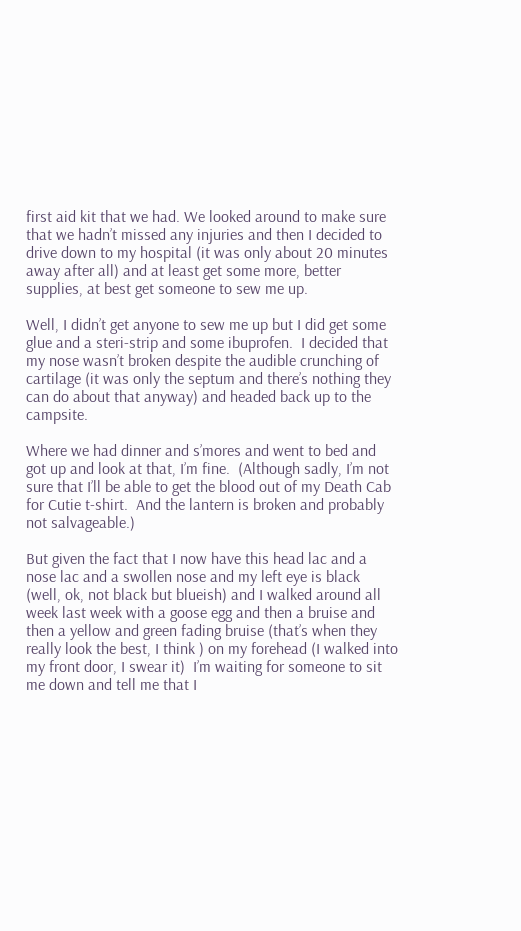first aid kit that we had. We looked around to make sure that we hadn’t missed any injuries and then I decided to drive down to my hospital (it was only about 20 minutes away after all) and at least get some more, better supplies, at best get someone to sew me up.

Well, I didn’t get anyone to sew me up but I did get some glue and a steri-strip and some ibuprofen.  I decided that my nose wasn’t broken despite the audible crunching of cartilage (it was only the septum and there’s nothing they can do about that anyway) and headed back up to the campsite.

Where we had dinner and s’mores and went to bed and got up and look at that, I’m fine.  (Although sadly, I’m not sure that I’ll be able to get the blood out of my Death Cab for Cutie t-shirt.  And the lantern is broken and probably not salvageable.)

But given the fact that I now have this head lac and a nose lac and a swollen nose and my left eye is black (well, ok, not black but blueish) and I walked around all week last week with a goose egg and then a bruise and then a yellow and green fading bruise (that’s when they really look the best, I think ) on my forehead (I walked into my front door, I swear it)  I’m waiting for someone to sit me down and tell me that I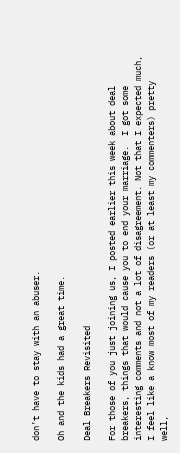don’t have to stay with an abuser.

Oh and the kids had a great time.

Deal Breakers Revisited

For those of you just joining us, I posted earlier this week about deal breakers, things that would cause you to end your marriage.  I got some interesting comments and not a lot of disagreement. Not that I expected much, I feel like a know most of my readers (or at least my commenters) pretty well,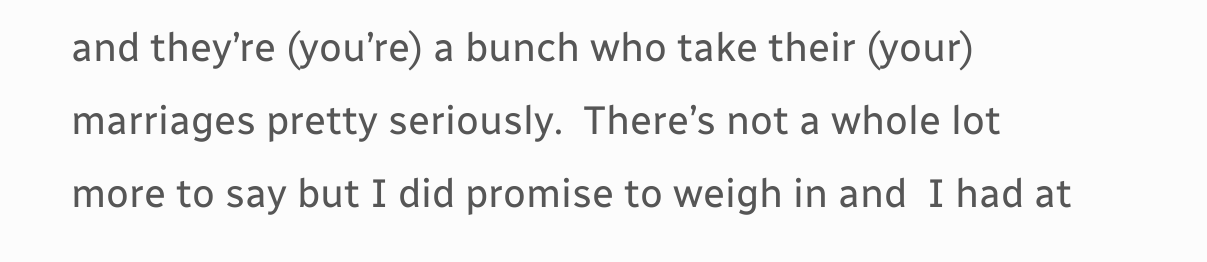and they’re (you’re) a bunch who take their (your) marriages pretty seriously.  There’s not a whole lot more to say but I did promise to weigh in and  I had at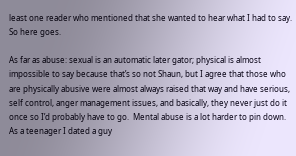least one reader who mentioned that she wanted to hear what I had to say.  So here goes.

As far as abuse: sexual is an automatic later gator; physical is almost impossible to say because that’s so not Shaun, but I agree that those who are physically abusive were almost always raised that way and have serious, self control, anger management issues, and basically, they never just do it once so I’d probably have to go.  Mental abuse is a lot harder to pin down.  As a teenager I dated a guy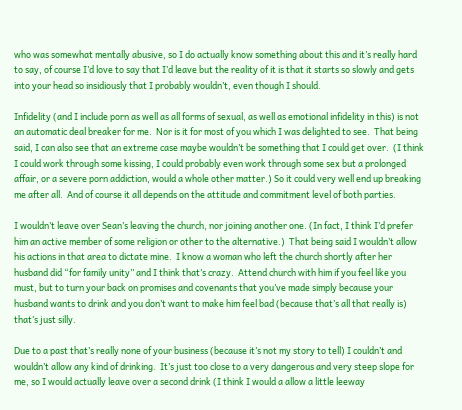who was somewhat mentally abusive, so I do actually know something about this and it’s really hard to say, of course I’d love to say that I’d leave but the reality of it is that it starts so slowly and gets into your head so insidiously that I probably wouldn’t, even though I should.

Infidelity (and I include porn as well as all forms of sexual, as well as emotional infidelity in this) is not an automatic deal breaker for me.  Nor is it for most of you which I was delighted to see.  That being said, I can also see that an extreme case maybe wouldn’t be something that I could get over.  (I think I could work through some kissing, I could probably even work through some sex but a prolonged affair, or a severe porn addiction, would a whole other matter.) So it could very well end up breaking me after all.  And of course it all depends on the attitude and commitment level of both parties.

I wouldn’t leave over Sean’s leaving the church, nor joining another one. (In fact, I think I’d prefer him an active member of some religion or other to the alternative.)  That being said I wouldn’t allow his actions in that area to dictate mine.  I know a woman who left the church shortly after her husband did “for family unity” and I think that’s crazy.  Attend church with him if you feel like you must, but to turn your back on promises and covenants that you’ve made simply because your husband wants to drink and you don’t want to make him feel bad (because that’s all that really is) that’s just silly.

Due to a past that’s really none of your business (because it’s not my story to tell) I couldn’t and wouldn’t allow any kind of drinking.  It’s just too close to a very dangerous and very steep slope for me, so I would actually leave over a second drink (I think I would a allow a little leeway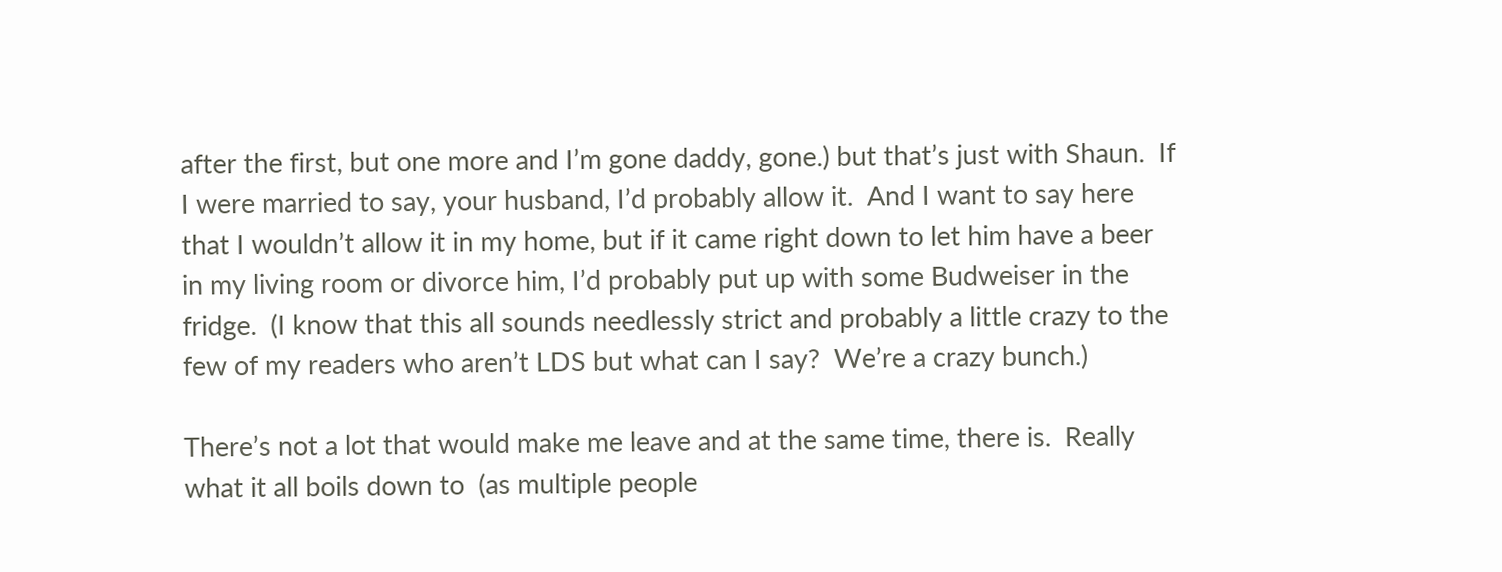after the first, but one more and I’m gone daddy, gone.) but that’s just with Shaun.  If I were married to say, your husband, I’d probably allow it.  And I want to say here that I wouldn’t allow it in my home, but if it came right down to let him have a beer in my living room or divorce him, I’d probably put up with some Budweiser in the fridge.  (I know that this all sounds needlessly strict and probably a little crazy to the few of my readers who aren’t LDS but what can I say?  We’re a crazy bunch.)

There’s not a lot that would make me leave and at the same time, there is.  Really what it all boils down to  (as multiple people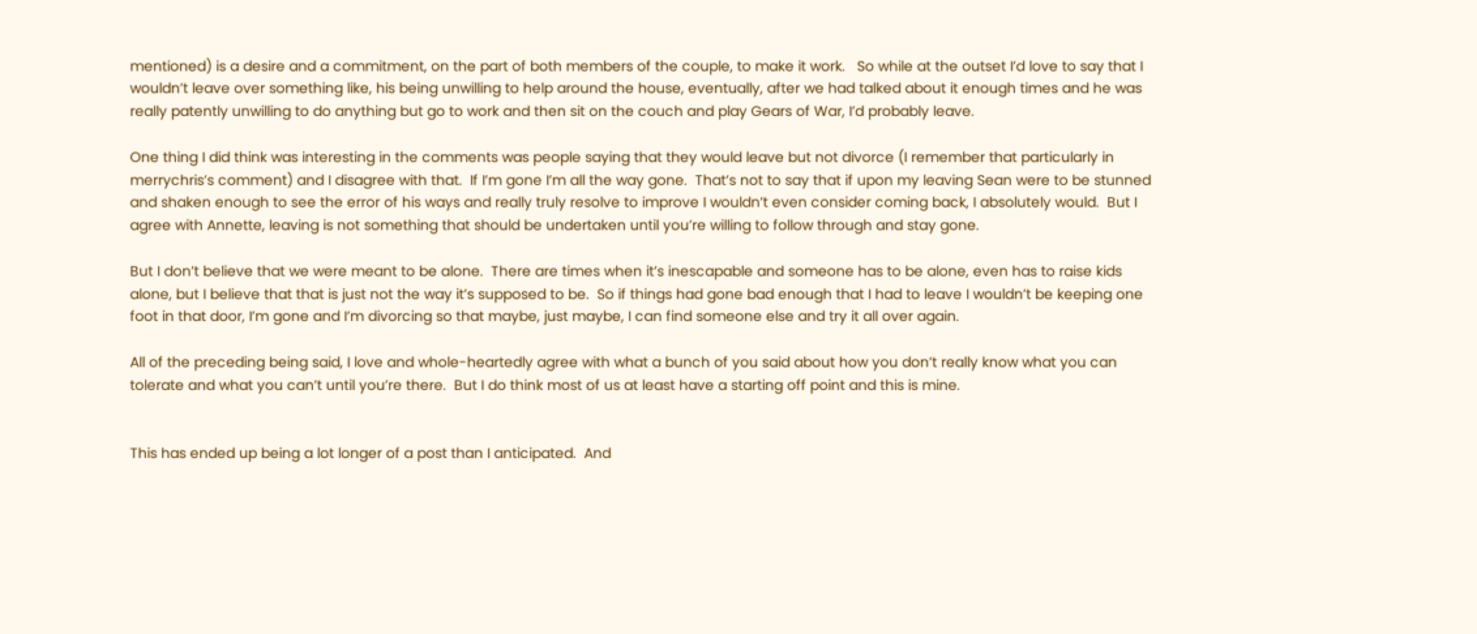mentioned) is a desire and a commitment, on the part of both members of the couple, to make it work.   So while at the outset I’d love to say that I wouldn’t leave over something like, his being unwilling to help around the house, eventually, after we had talked about it enough times and he was really patently unwilling to do anything but go to work and then sit on the couch and play Gears of War, I’d probably leave.

One thing I did think was interesting in the comments was people saying that they would leave but not divorce (I remember that particularly in merrychris’s comment) and I disagree with that.  If I’m gone I’m all the way gone.  That’s not to say that if upon my leaving Sean were to be stunned and shaken enough to see the error of his ways and really truly resolve to improve I wouldn’t even consider coming back, I absolutely would.  But I agree with Annette, leaving is not something that should be undertaken until you’re willing to follow through and stay gone.

But I don’t believe that we were meant to be alone.  There are times when it’s inescapable and someone has to be alone, even has to raise kids alone, but I believe that that is just not the way it’s supposed to be.  So if things had gone bad enough that I had to leave I wouldn’t be keeping one foot in that door, I’m gone and I’m divorcing so that maybe, just maybe, I can find someone else and try it all over again.

All of the preceding being said, I love and whole-heartedly agree with what a bunch of you said about how you don’t really know what you can tolerate and what you can’t until you’re there.  But I do think most of us at least have a starting off point and this is mine.


This has ended up being a lot longer of a post than I anticipated.  And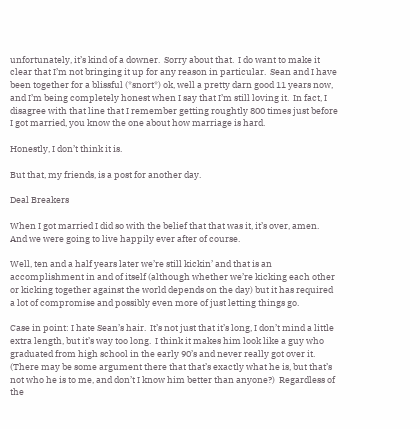unfortunately, it’s kind of a downer.  Sorry about that.  I do want to make it clear that I’m not bringing it up for any reason in particular.  Sean and I have been together for a blissful (*snort*) ok, well a pretty darn good 11 years now, and I’m being completely honest when I say that I’m still loving it.  In fact, I disagree with that line that I remember getting roughtly 800 times just before I got married, you know the one about how marriage is hard.

Honestly, I don’t think it is.

But that, my friends, is a post for another day.

Deal Breakers

When I got married I did so with the belief that that was it, it’s over, amen.  And we were going to live happily ever after of course.

Well, ten and a half years later we’re still kickin’ and that is an accomplishment in and of itself (although whether we’re kicking each other or kicking together against the world depends on the day) but it has required a lot of compromise and possibly even more of just letting things go.

Case in point: I hate Sean’s hair.  It’s not just that it’s long, I don’t mind a little extra length, but it’s way too long.  I think it makes him look like a guy who graduated from high school in the early 90’s and never really got over it.  (There may be some argument there that that’s exactly what he is, but that’s not who he is to me, and don’t I know him better than anyone?)  Regardless of the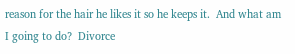reason for the hair he likes it so he keeps it.  And what am I going to do?  Divorce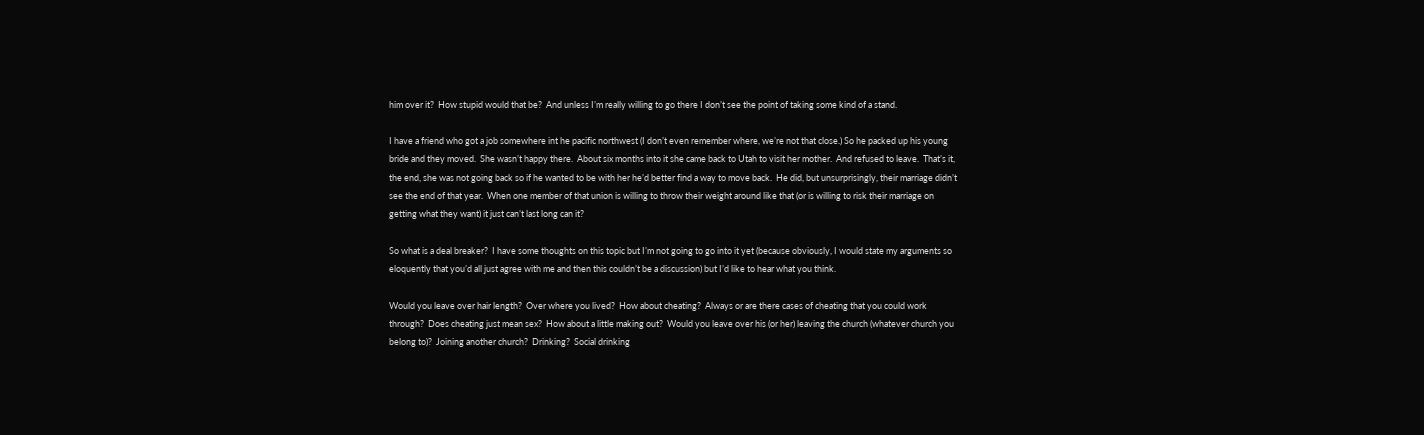him over it?  How stupid would that be?  And unless I’m really willing to go there I don’t see the point of taking some kind of a stand.

I have a friend who got a job somewhere int he pacific northwest (I don’t even remember where, we’re not that close.) So he packed up his young bride and they moved.  She wasn’t happy there.  About six months into it she came back to Utah to visit her mother.  And refused to leave.  That’s it, the end, she was not going back so if he wanted to be with her he’d better find a way to move back.  He did, but unsurprisingly, their marriage didn’t see the end of that year.  When one member of that union is willing to throw their weight around like that (or is willing to risk their marriage on getting what they want) it just can’t last long can it?

So what is a deal breaker?  I have some thoughts on this topic but I’m not going to go into it yet (because obviously, I would state my arguments so eloquently that you’d all just agree with me and then this couldn’t be a discussion) but I’d like to hear what you think.

Would you leave over hair length?  Over where you lived?  How about cheating?  Always or are there cases of cheating that you could work through?  Does cheating just mean sex?  How about a little making out?  Would you leave over his (or her) leaving the church (whatever church you belong to)?  Joining another church?  Drinking?  Social drinking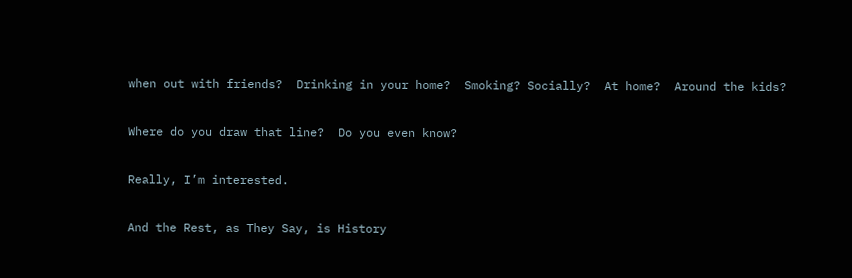when out with friends?  Drinking in your home?  Smoking? Socially?  At home?  Around the kids?

Where do you draw that line?  Do you even know?

Really, I’m interested.

And the Rest, as They Say, is History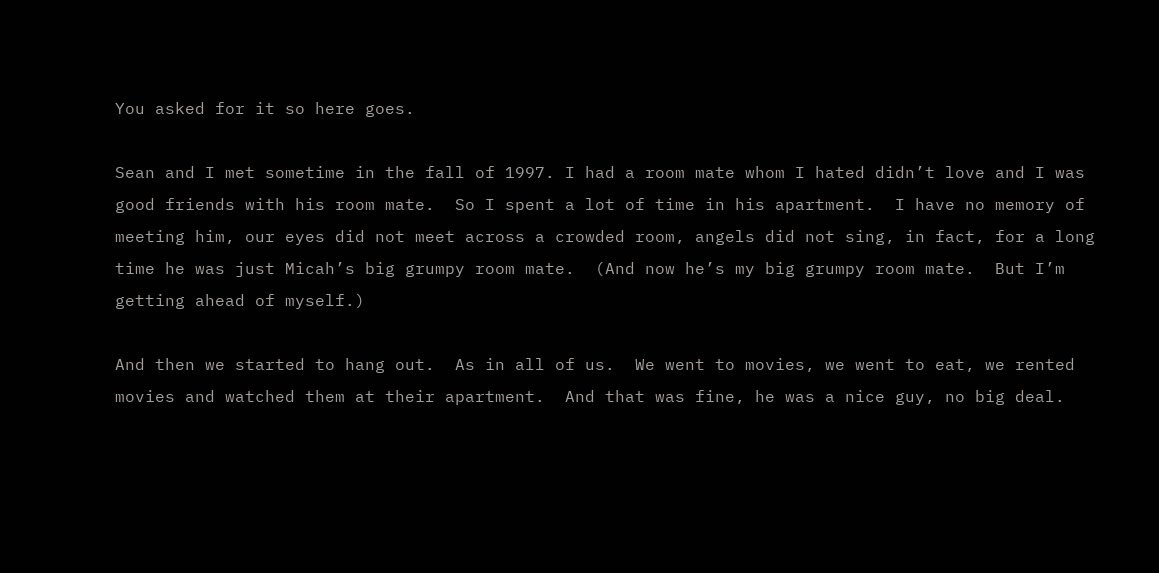You asked for it so here goes.

Sean and I met sometime in the fall of 1997. I had a room mate whom I hated didn’t love and I was good friends with his room mate.  So I spent a lot of time in his apartment.  I have no memory of meeting him, our eyes did not meet across a crowded room, angels did not sing, in fact, for a long time he was just Micah’s big grumpy room mate.  (And now he’s my big grumpy room mate.  But I’m getting ahead of myself.)

And then we started to hang out.  As in all of us.  We went to movies, we went to eat, we rented movies and watched them at their apartment.  And that was fine, he was a nice guy, no big deal.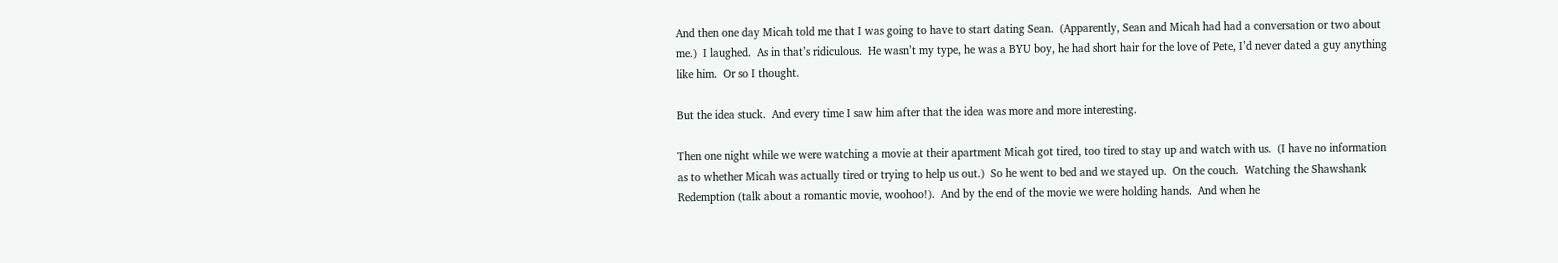And then one day Micah told me that I was going to have to start dating Sean.  (Apparently, Sean and Micah had had a conversation or two about me.)  I laughed.  As in that’s ridiculous.  He wasn’t my type, he was a BYU boy, he had short hair for the love of Pete, I’d never dated a guy anything like him.  Or so I thought.

But the idea stuck.  And every time I saw him after that the idea was more and more interesting.

Then one night while we were watching a movie at their apartment Micah got tired, too tired to stay up and watch with us.  (I have no information as to whether Micah was actually tired or trying to help us out.)  So he went to bed and we stayed up.  On the couch.  Watching the Shawshank Redemption (talk about a romantic movie, woohoo!).  And by the end of the movie we were holding hands.  And when he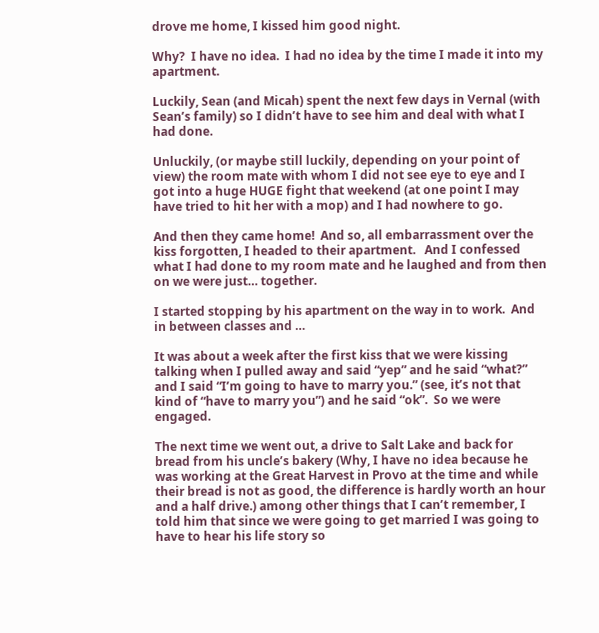drove me home, I kissed him good night.

Why?  I have no idea.  I had no idea by the time I made it into my apartment.

Luckily, Sean (and Micah) spent the next few days in Vernal (with Sean’s family) so I didn’t have to see him and deal with what I had done.

Unluckily, (or maybe still luckily, depending on your point of view) the room mate with whom I did not see eye to eye and I got into a huge HUGE fight that weekend (at one point I may have tried to hit her with a mop) and I had nowhere to go.

And then they came home!  And so, all embarrassment over the kiss forgotten, I headed to their apartment.   And I confessed what I had done to my room mate and he laughed and from then on we were just… together.

I started stopping by his apartment on the way in to work.  And in between classes and …

It was about a week after the first kiss that we were kissing talking when I pulled away and said “yep” and he said “what?” and I said “I’m going to have to marry you.” (see, it’s not that kind of “have to marry you”) and he said “ok”.  So we were engaged.

The next time we went out, a drive to Salt Lake and back for bread from his uncle’s bakery (Why, I have no idea because he was working at the Great Harvest in Provo at the time and while their bread is not as good, the difference is hardly worth an hour and a half drive.) among other things that I can’t remember, I told him that since we were going to get married I was going to have to hear his life story so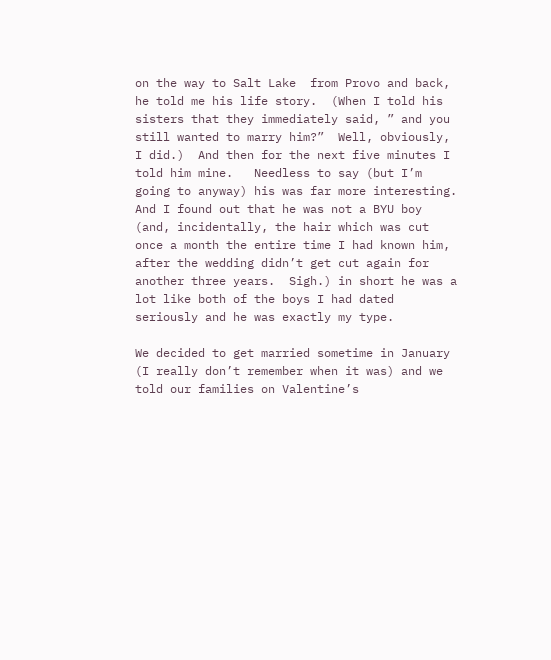on the way to Salt Lake  from Provo and back, he told me his life story.  (When I told his sisters that they immediately said, ” and you still wanted to marry him?”  Well, obviously, I did.)  And then for the next five minutes I told him mine.   Needless to say (but I’m going to anyway) his was far more interesting.  And I found out that he was not a BYU boy (and, incidentally, the hair which was cut once a month the entire time I had known him, after the wedding didn’t get cut again for another three years.  Sigh.) in short he was a lot like both of the boys I had dated seriously and he was exactly my type.

We decided to get married sometime in January (I really don’t remember when it was) and we told our families on Valentine’s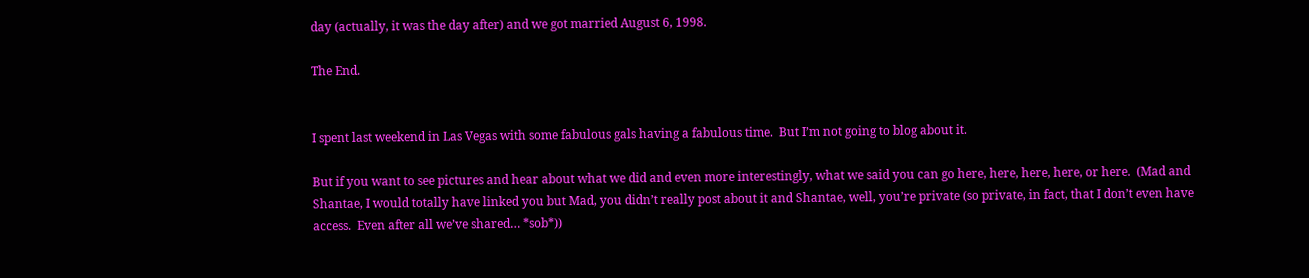day (actually, it was the day after) and we got married August 6, 1998.

The End.


I spent last weekend in Las Vegas with some fabulous gals having a fabulous time.  But I’m not going to blog about it.

But if you want to see pictures and hear about what we did and even more interestingly, what we said you can go here, here, here, here, or here.  (Mad and Shantae, I would totally have linked you but Mad, you didn’t really post about it and Shantae, well, you’re private (so private, in fact, that I don’t even have access.  Even after all we’ve shared… *sob*))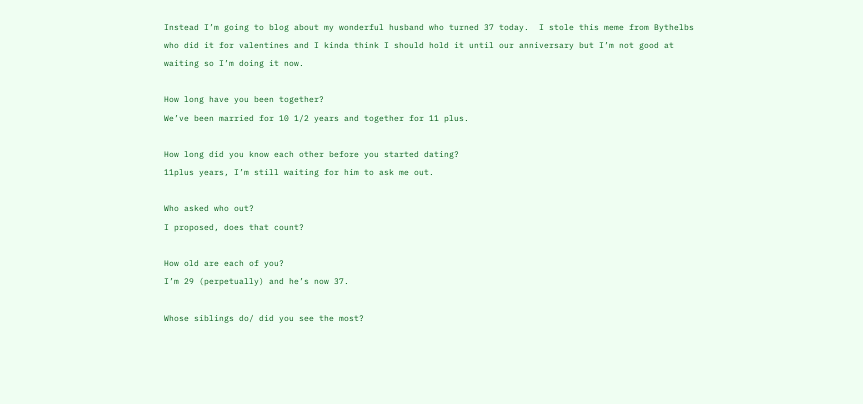Instead I’m going to blog about my wonderful husband who turned 37 today.  I stole this meme from Bythelbs who did it for valentines and I kinda think I should hold it until our anniversary but I’m not good at waiting so I’m doing it now.

How long have you been together?
We’ve been married for 10 1/2 years and together for 11 plus.

How long did you know each other before you started dating?
11plus years, I’m still waiting for him to ask me out.

Who asked who out?
I proposed, does that count?

How old are each of you?
I’m 29 (perpetually) and he’s now 37.

Whose siblings do/ did you see the most?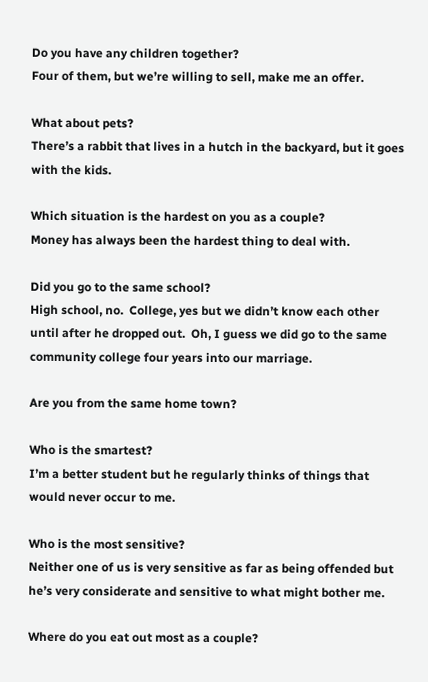Do you have any children together?
Four of them, but we’re willing to sell, make me an offer.

What about pets?
There’s a rabbit that lives in a hutch in the backyard, but it goes with the kids.

Which situation is the hardest on you as a couple?
Money has always been the hardest thing to deal with.

Did you go to the same school?
High school, no.  College, yes but we didn’t know each other until after he dropped out.  Oh, I guess we did go to the same community college four years into our marriage.

Are you from the same home town?

Who is the smartest?
I’m a better student but he regularly thinks of things that would never occur to me.

Who is the most sensitive?
Neither one of us is very sensitive as far as being offended but he’s very considerate and sensitive to what might bother me.

Where do you eat out most as a couple?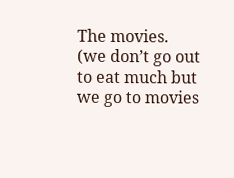The movies.  (we don’t go out to eat much but we go to movies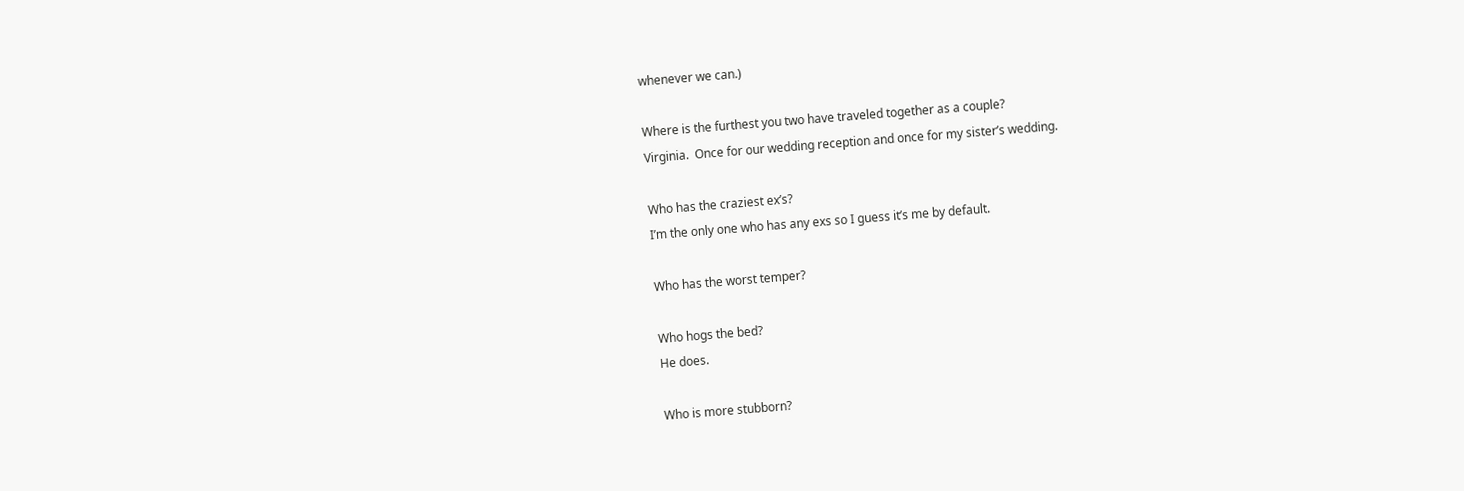whenever we can.)

Where is the furthest you two have traveled together as a couple?
Virginia.  Once for our wedding reception and once for my sister’s wedding.

Who has the craziest ex’s?
I’m the only one who has any exs so I guess it’s me by default.

Who has the worst temper?

Who hogs the bed?
He does.

Who is more stubborn?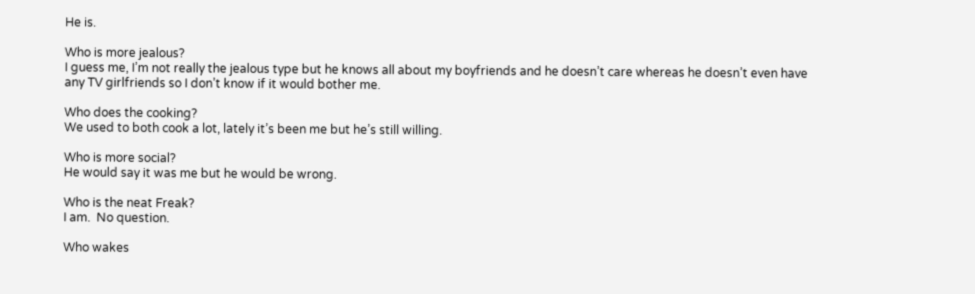He is.

Who is more jealous?
I guess me, I’m not really the jealous type but he knows all about my boyfriends and he doesn’t care whereas he doesn’t even have any TV girlfriends so I don’t know if it would bother me.

Who does the cooking?
We used to both cook a lot, lately it’s been me but he’s still willing.

Who is more social?
He would say it was me but he would be wrong.

Who is the neat Freak?
I am.  No question.

Who wakes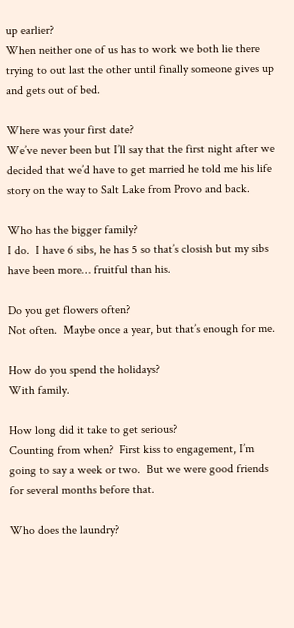up earlier?
When neither one of us has to work we both lie there trying to out last the other until finally someone gives up and gets out of bed.

Where was your first date?
We’ve never been but I’ll say that the first night after we decided that we’d have to get married he told me his life story on the way to Salt Lake from Provo and back.

Who has the bigger family?
I do.  I have 6 sibs, he has 5 so that’s closish but my sibs have been more… fruitful than his.

Do you get flowers often?
Not often.  Maybe once a year, but that’s enough for me.

How do you spend the holidays?
With family.

How long did it take to get serious?
Counting from when?  First kiss to engagement, I’m going to say a week or two.  But we were good friends for several months before that.

Who does the laundry?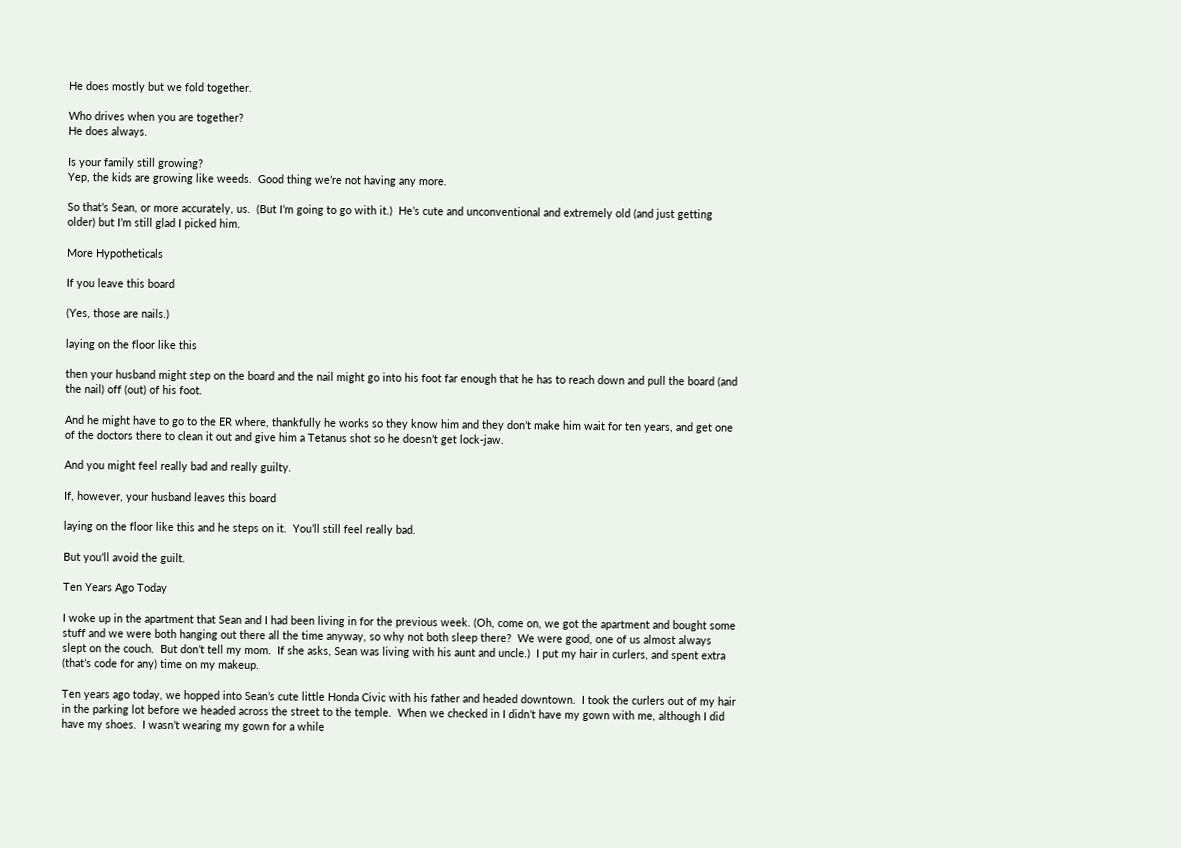He does mostly but we fold together.

Who drives when you are together?
He does always.

Is your family still growing?
Yep, the kids are growing like weeds.  Good thing we’re not having any more.

So that’s Sean, or more accurately, us.  (But I’m going to go with it.)  He’s cute and unconventional and extremely old (and just getting older) but I’m still glad I picked him.

More Hypotheticals

If you leave this board

(Yes, those are nails.)

laying on the floor like this

then your husband might step on the board and the nail might go into his foot far enough that he has to reach down and pull the board (and the nail) off (out) of his foot.

And he might have to go to the ER where, thankfully he works so they know him and they don’t make him wait for ten years, and get one of the doctors there to clean it out and give him a Tetanus shot so he doesn’t get lock-jaw.

And you might feel really bad and really guilty.

If, however, your husband leaves this board

laying on the floor like this and he steps on it.  You’ll still feel really bad.

But you’ll avoid the guilt.

Ten Years Ago Today

I woke up in the apartment that Sean and I had been living in for the previous week. (Oh, come on, we got the apartment and bought some stuff and we were both hanging out there all the time anyway, so why not both sleep there?  We were good, one of us almost always slept on the couch.  But don’t tell my mom.  If she asks, Sean was living with his aunt and uncle.)  I put my hair in curlers, and spent extra (that’s code for any) time on my makeup.

Ten years ago today, we hopped into Sean’s cute little Honda Civic with his father and headed downtown.  I took the curlers out of my hair in the parking lot before we headed across the street to the temple.  When we checked in I didn’t have my gown with me, although I did have my shoes.  I wasn’t wearing my gown for a while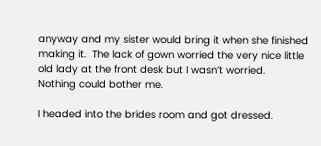anyway and my sister would bring it when she finished making it.  The lack of gown worried the very nice little old lady at the front desk but I wasn’t worried.  Nothing could bother me.

I headed into the brides room and got dressed.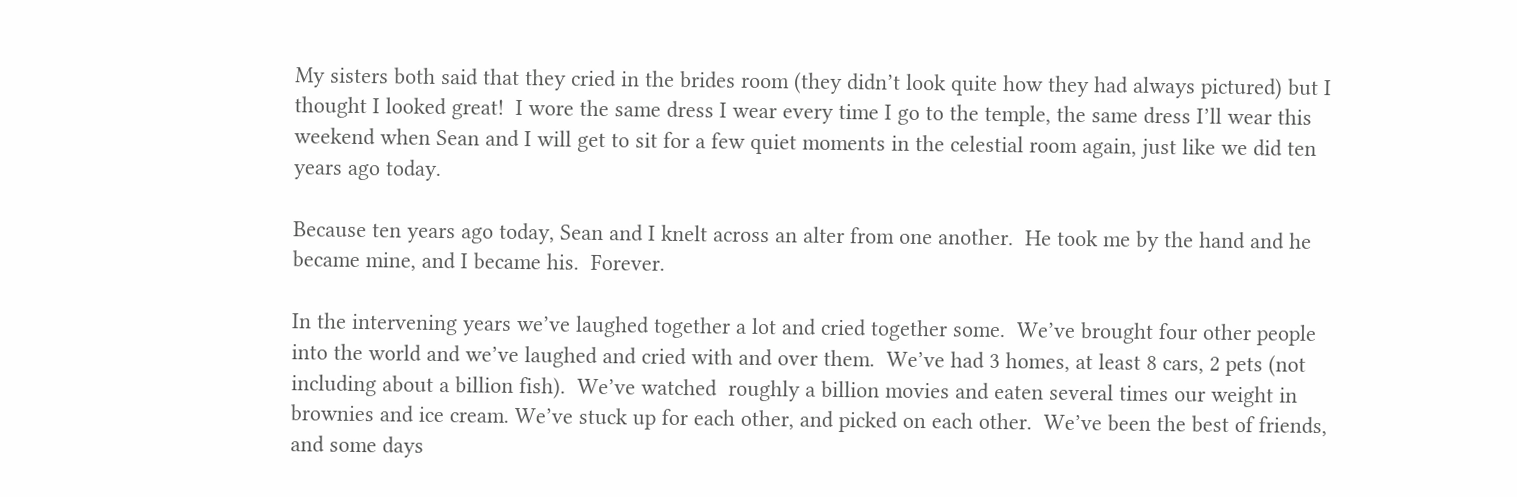My sisters both said that they cried in the brides room (they didn’t look quite how they had always pictured) but I thought I looked great!  I wore the same dress I wear every time I go to the temple, the same dress I’ll wear this weekend when Sean and I will get to sit for a few quiet moments in the celestial room again, just like we did ten years ago today.

Because ten years ago today, Sean and I knelt across an alter from one another.  He took me by the hand and he became mine, and I became his.  Forever.

In the intervening years we’ve laughed together a lot and cried together some.  We’ve brought four other people into the world and we’ve laughed and cried with and over them.  We’ve had 3 homes, at least 8 cars, 2 pets (not including about a billion fish).  We’ve watched  roughly a billion movies and eaten several times our weight in brownies and ice cream. We’ve stuck up for each other, and picked on each other.  We’ve been the best of friends, and some days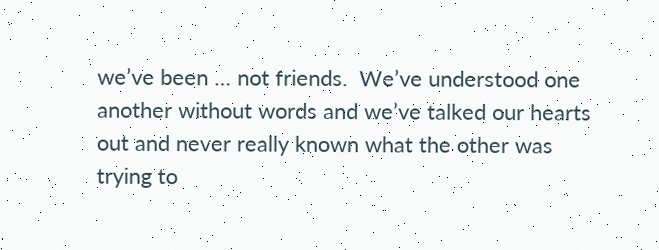we’ve been … not friends.  We’ve understood one another without words and we’ve talked our hearts out and never really known what the other was trying to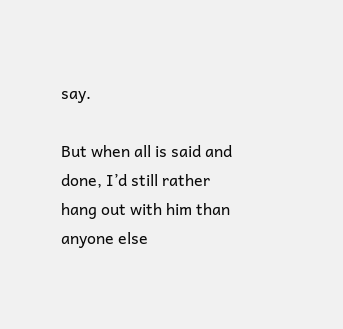say.

But when all is said and done, I’d still rather hang out with him than anyone else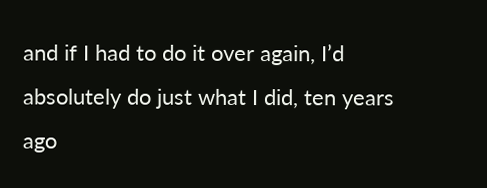and if I had to do it over again, I’d absolutely do just what I did, ten years ago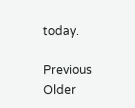today.

Previous Older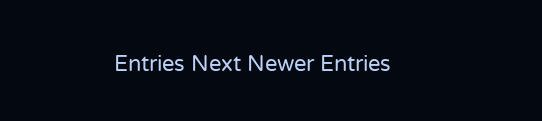Entries Next Newer Entries